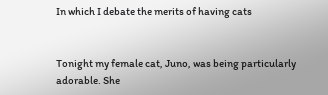In which I debate the merits of having cats


Tonight my female cat, Juno, was being particularly adorable. She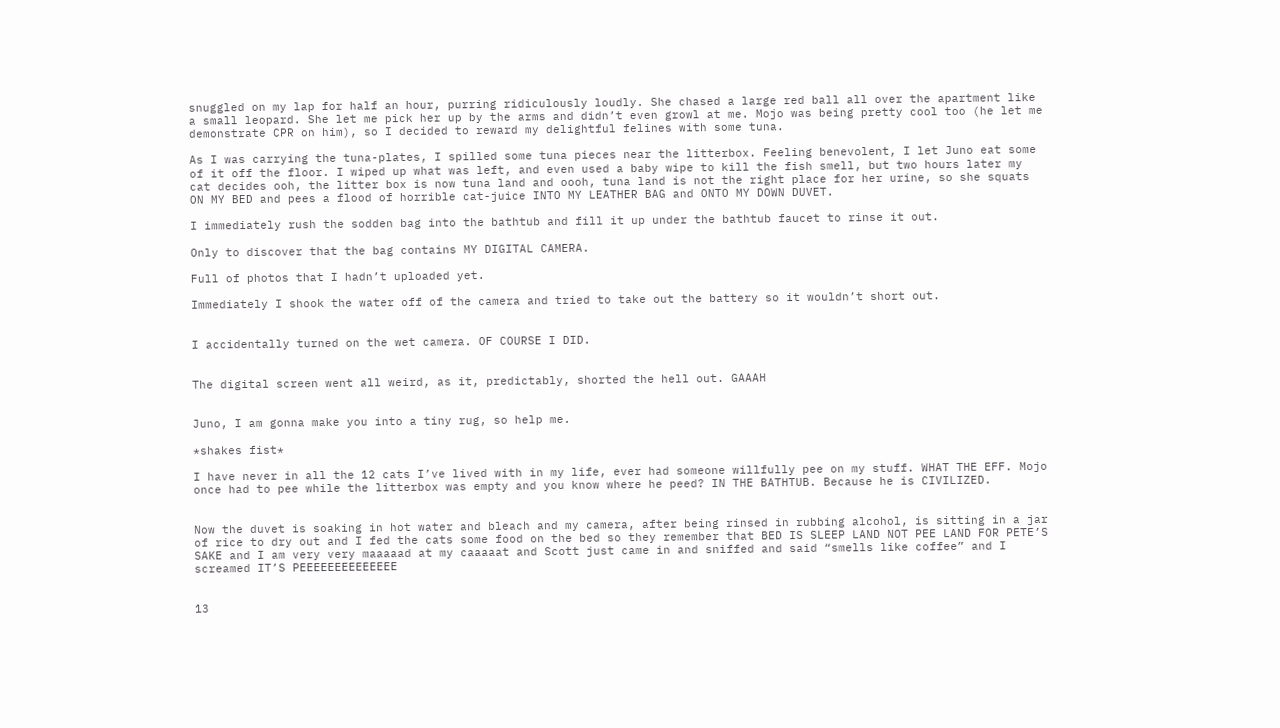snuggled on my lap for half an hour, purring ridiculously loudly. She chased a large red ball all over the apartment like a small leopard. She let me pick her up by the arms and didn’t even growl at me. Mojo was being pretty cool too (he let me demonstrate CPR on him), so I decided to reward my delightful felines with some tuna.

As I was carrying the tuna-plates, I spilled some tuna pieces near the litterbox. Feeling benevolent, I let Juno eat some of it off the floor. I wiped up what was left, and even used a baby wipe to kill the fish smell, but two hours later my cat decides ooh, the litter box is now tuna land and oooh, tuna land is not the right place for her urine, so she squats ON MY BED and pees a flood of horrible cat-juice INTO MY LEATHER BAG and ONTO MY DOWN DUVET.

I immediately rush the sodden bag into the bathtub and fill it up under the bathtub faucet to rinse it out.

Only to discover that the bag contains MY DIGITAL CAMERA.

Full of photos that I hadn’t uploaded yet.

Immediately I shook the water off of the camera and tried to take out the battery so it wouldn’t short out.


I accidentally turned on the wet camera. OF COURSE I DID.


The digital screen went all weird, as it, predictably, shorted the hell out. GAAAH


Juno, I am gonna make you into a tiny rug, so help me.

*shakes fist*

I have never in all the 12 cats I’ve lived with in my life, ever had someone willfully pee on my stuff. WHAT THE EFF. Mojo once had to pee while the litterbox was empty and you know where he peed? IN THE BATHTUB. Because he is CIVILIZED.


Now the duvet is soaking in hot water and bleach and my camera, after being rinsed in rubbing alcohol, is sitting in a jar of rice to dry out and I fed the cats some food on the bed so they remember that BED IS SLEEP LAND NOT PEE LAND FOR PETE’S SAKE and I am very very maaaaad at my caaaaat and Scott just came in and sniffed and said “smells like coffee” and I screamed IT’S PEEEEEEEEEEEEEE


13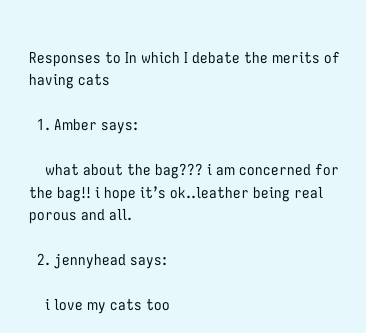Responses to In which I debate the merits of having cats

  1. Amber says:

    what about the bag??? i am concerned for the bag!! i hope it’s ok..leather being real porous and all.

  2. jennyhead says:

    i love my cats too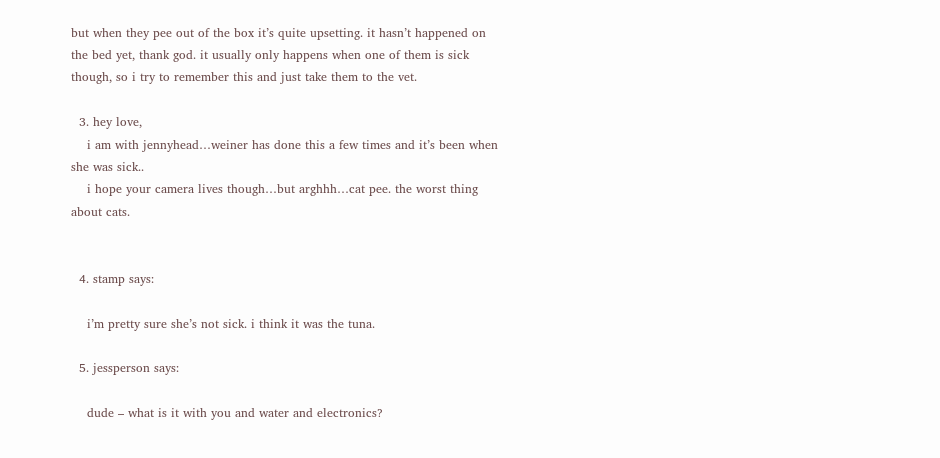but when they pee out of the box it’s quite upsetting. it hasn’t happened on the bed yet, thank god. it usually only happens when one of them is sick though, so i try to remember this and just take them to the vet.

  3. hey love,
    i am with jennyhead…weiner has done this a few times and it’s been when she was sick..
    i hope your camera lives though…but arghhh…cat pee. the worst thing about cats.


  4. stamp says:

    i’m pretty sure she’s not sick. i think it was the tuna.

  5. jessperson says:

    dude – what is it with you and water and electronics?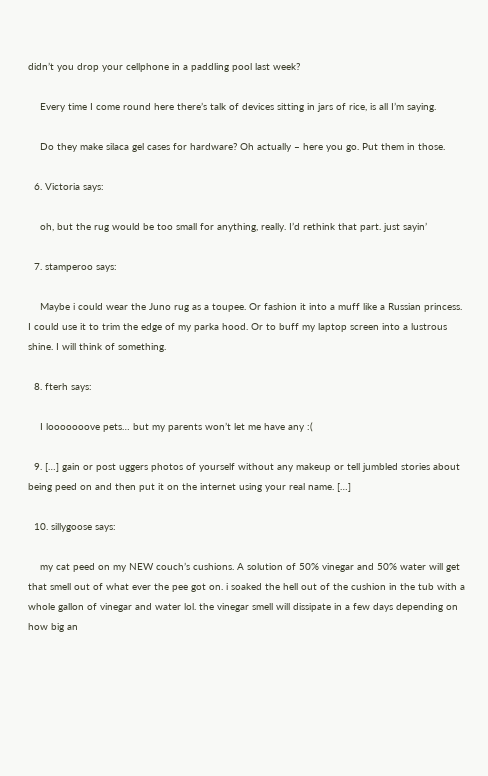didn’t you drop your cellphone in a paddling pool last week?

    Every time I come round here there’s talk of devices sitting in jars of rice, is all I’m saying.

    Do they make silaca gel cases for hardware? Oh actually – here you go. Put them in those.

  6. Victoria says:

    oh, but the rug would be too small for anything, really. I’d rethink that part. just sayin’

  7. stamperoo says:

    Maybe i could wear the Juno rug as a toupee. Or fashion it into a muff like a Russian princess. I could use it to trim the edge of my parka hood. Or to buff my laptop screen into a lustrous shine. I will think of something.

  8. fterh says:

    I looooooove pets… but my parents won’t let me have any :(

  9. […] gain or post uggers photos of yourself without any makeup or tell jumbled stories about being peed on and then put it on the internet using your real name. […]

  10. sillygoose says:

    my cat peed on my NEW couch’s cushions. A solution of 50% vinegar and 50% water will get that smell out of what ever the pee got on. i soaked the hell out of the cushion in the tub with a whole gallon of vinegar and water lol. the vinegar smell will dissipate in a few days depending on how big an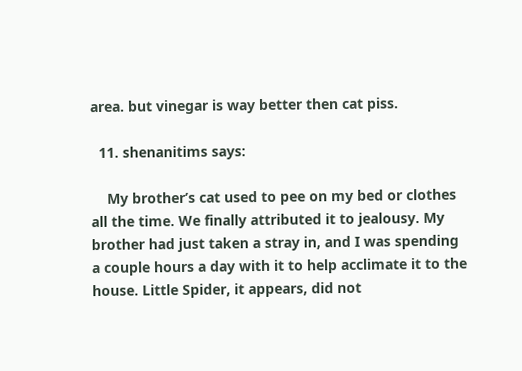area. but vinegar is way better then cat piss.

  11. shenanitims says:

    My brother’s cat used to pee on my bed or clothes all the time. We finally attributed it to jealousy. My brother had just taken a stray in, and I was spending a couple hours a day with it to help acclimate it to the house. Little Spider, it appears, did not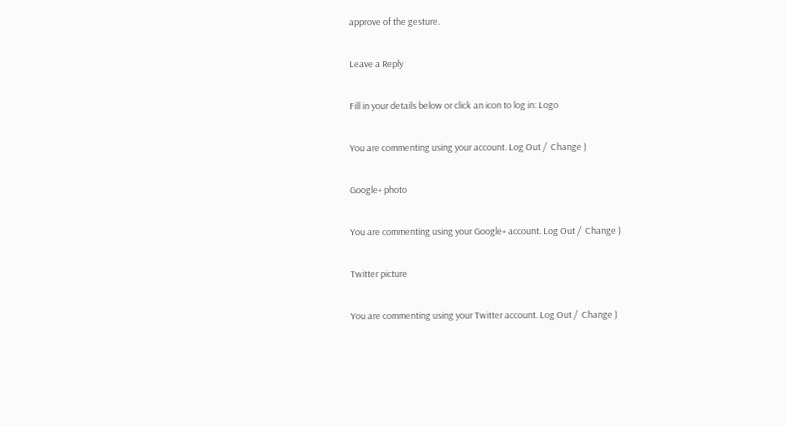approve of the gesture.

Leave a Reply

Fill in your details below or click an icon to log in: Logo

You are commenting using your account. Log Out /  Change )

Google+ photo

You are commenting using your Google+ account. Log Out /  Change )

Twitter picture

You are commenting using your Twitter account. Log Out /  Change )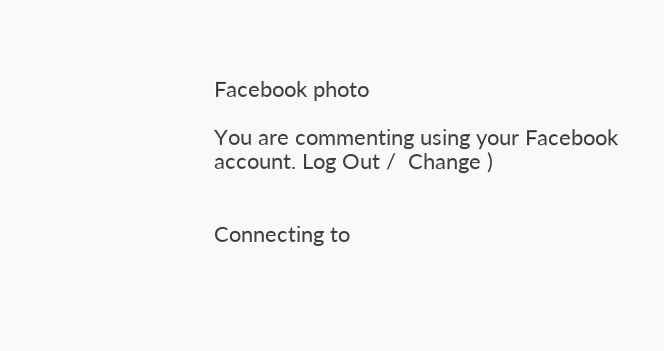Facebook photo

You are commenting using your Facebook account. Log Out /  Change )


Connecting to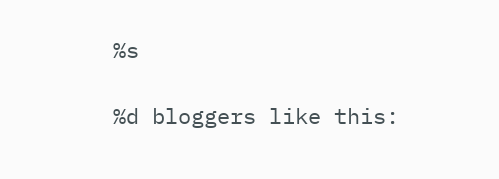%s

%d bloggers like this: